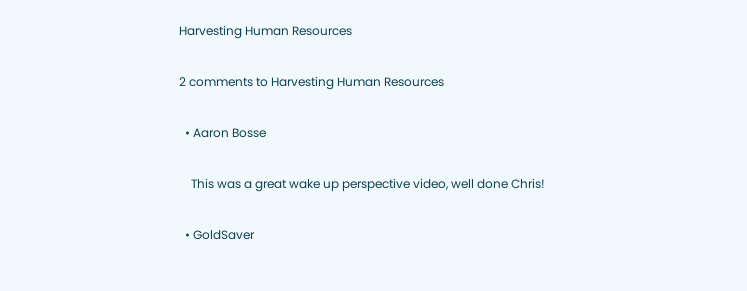Harvesting Human Resources

2 comments to Harvesting Human Resources

  • Aaron Bosse

    This was a great wake up perspective video, well done Chris!

  • GoldSaver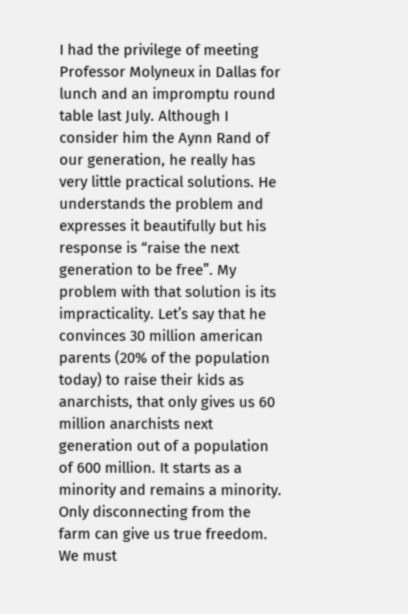I had the privilege of meeting Professor Molyneux in Dallas for lunch and an impromptu round table last July. Although I consider him the Aynn Rand of our generation, he really has very little practical solutions. He understands the problem and expresses it beautifully but his response is “raise the next generation to be free”. My problem with that solution is its impracticality. Let’s say that he convinces 30 million american parents (20% of the population today) to raise their kids as anarchists, that only gives us 60 million anarchists next generation out of a population of 600 million. It starts as a minority and remains a minority. Only disconnecting from the farm can give us true freedom. We must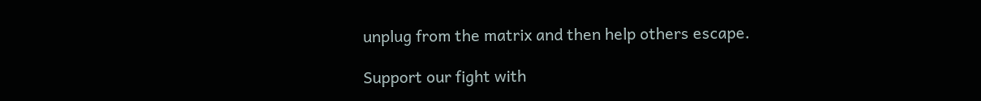unplug from the matrix and then help others escape.

Support our fight with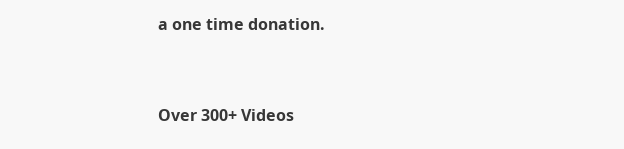a one time donation.


Over 300+ Videos